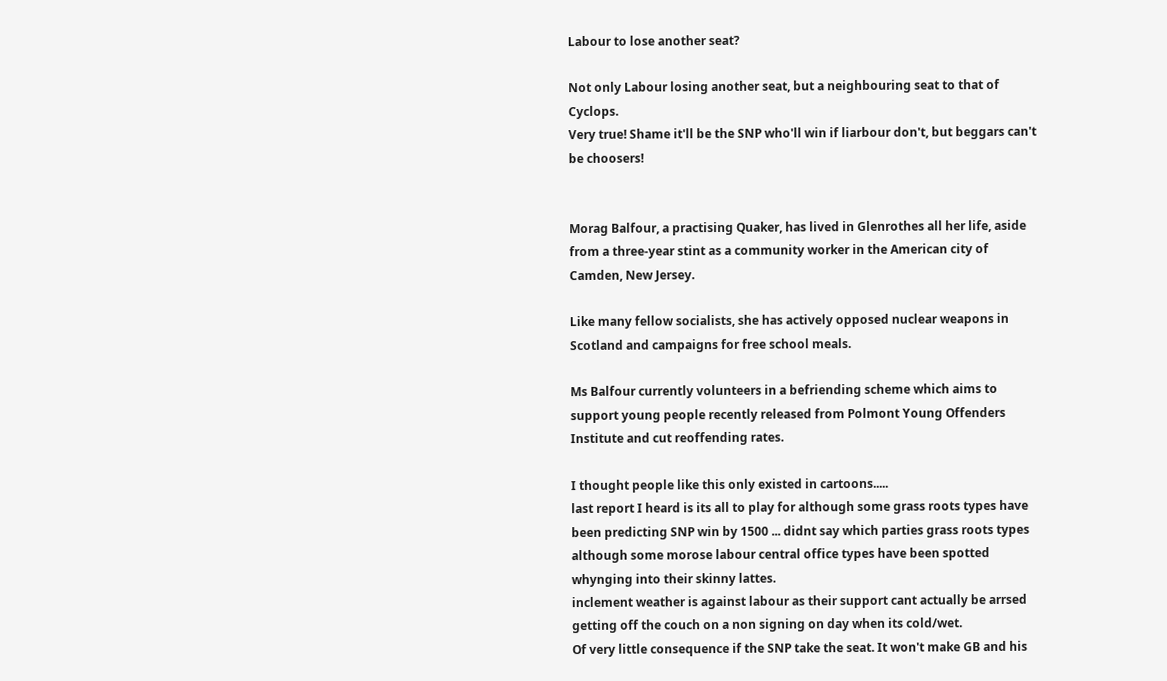Labour to lose another seat?

Not only Labour losing another seat, but a neighbouring seat to that of Cyclops.
Very true! Shame it'll be the SNP who'll win if liarbour don't, but beggars can't be choosers!


Morag Balfour, a practising Quaker, has lived in Glenrothes all her life, aside from a three-year stint as a community worker in the American city of Camden, New Jersey.

Like many fellow socialists, she has actively opposed nuclear weapons in Scotland and campaigns for free school meals.

Ms Balfour currently volunteers in a befriending scheme which aims to support young people recently released from Polmont Young Offenders Institute and cut reoffending rates.

I thought people like this only existed in cartoons.....
last report I heard is its all to play for although some grass roots types have been predicting SNP win by 1500 ... didnt say which parties grass roots types although some morose labour central office types have been spotted whynging into their skinny lattes.
inclement weather is against labour as their support cant actually be arrsed getting off the couch on a non signing on day when its cold/wet.
Of very little consequence if the SNP take the seat. It won't make GB and his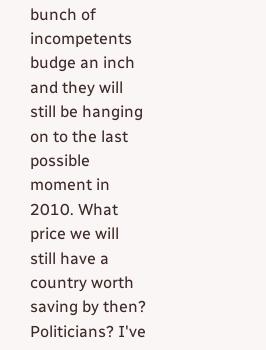bunch of incompetents budge an inch and they will still be hanging on to the last possible moment in 2010. What price we will still have a country worth saving by then? Politicians? I've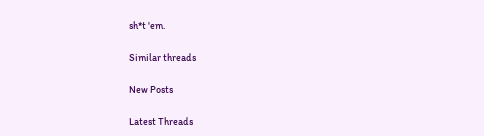sh*t 'em.

Similar threads

New Posts

Latest Threads